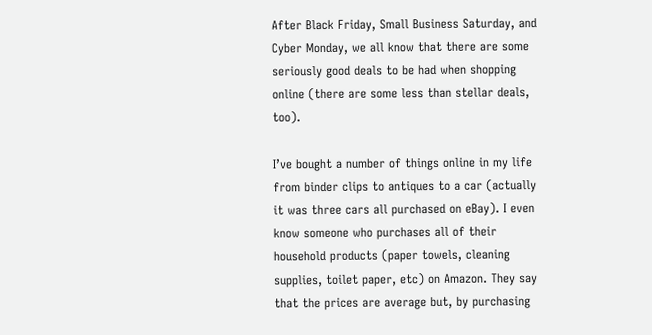After Black Friday, Small Business Saturday, and Cyber Monday, we all know that there are some seriously good deals to be had when shopping online (there are some less than stellar deals, too).

I’ve bought a number of things online in my life from binder clips to antiques to a car (actually it was three cars all purchased on eBay). I even know someone who purchases all of their household products (paper towels, cleaning supplies, toilet paper, etc) on Amazon. They say that the prices are average but, by purchasing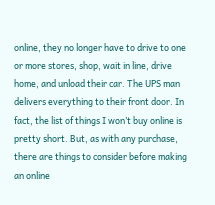online, they no longer have to drive to one or more stores, shop, wait in line, drive home, and unload their car. The UPS man delivers everything to their front door. In fact, the list of things I won’t buy online is pretty short. But, as with any purchase, there are things to consider before making an online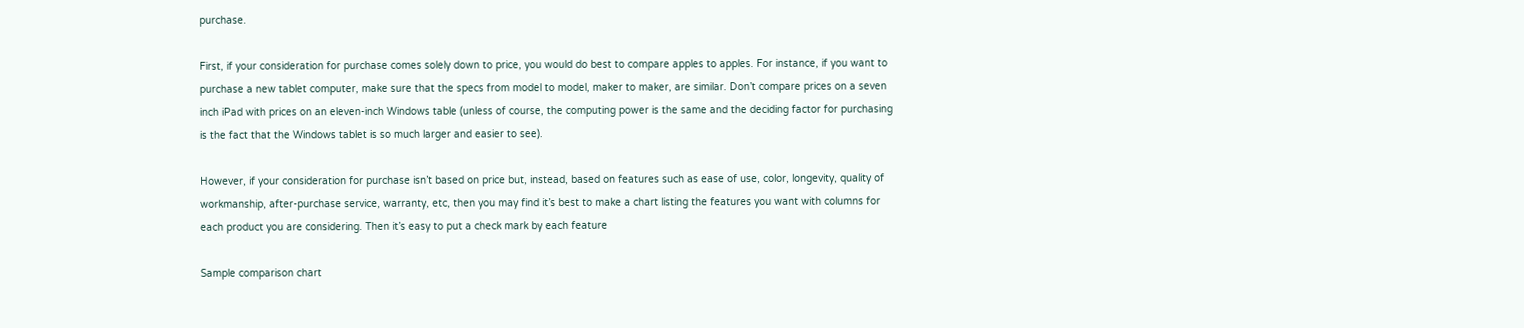purchase.

First, if your consideration for purchase comes solely down to price, you would do best to compare apples to apples. For instance, if you want to purchase a new tablet computer, make sure that the specs from model to model, maker to maker, are similar. Don’t compare prices on a seven inch iPad with prices on an eleven-inch Windows table (unless of course, the computing power is the same and the deciding factor for purchasing is the fact that the Windows tablet is so much larger and easier to see).

However, if your consideration for purchase isn’t based on price but, instead, based on features such as ease of use, color, longevity, quality of workmanship, after-purchase service, warranty, etc, then you may find it’s best to make a chart listing the features you want with columns for each product you are considering. Then it’s easy to put a check mark by each feature

Sample comparison chart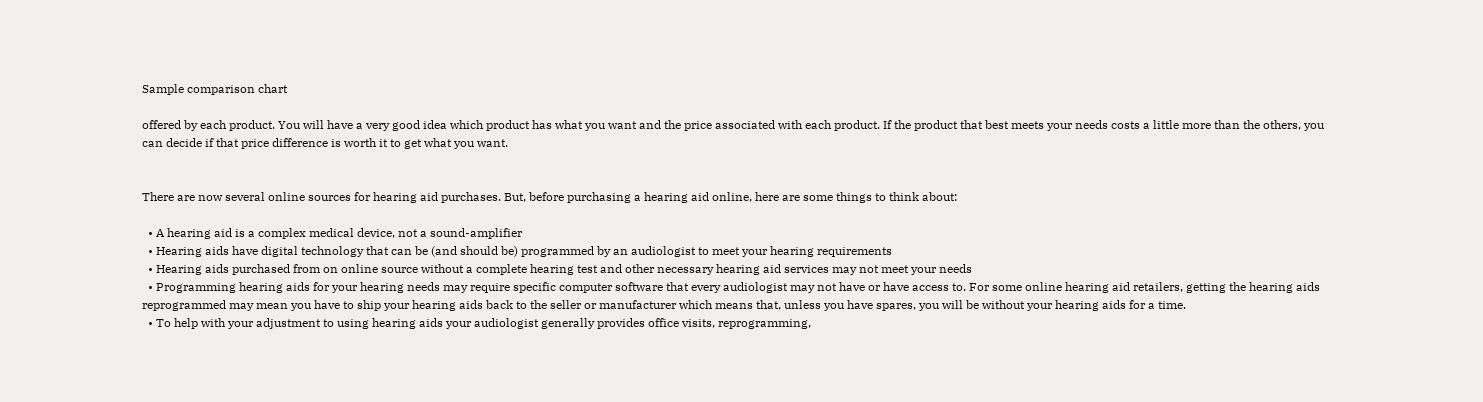Sample comparison chart

offered by each product. You will have a very good idea which product has what you want and the price associated with each product. If the product that best meets your needs costs a little more than the others, you can decide if that price difference is worth it to get what you want.


There are now several online sources for hearing aid purchases. But, before purchasing a hearing aid online, here are some things to think about:

  • A hearing aid is a complex medical device, not a sound-amplifier
  • Hearing aids have digital technology that can be (and should be) programmed by an audiologist to meet your hearing requirements
  • Hearing aids purchased from on online source without a complete hearing test and other necessary hearing aid services may not meet your needs
  • Programming hearing aids for your hearing needs may require specific computer software that every audiologist may not have or have access to. For some online hearing aid retailers, getting the hearing aids reprogrammed may mean you have to ship your hearing aids back to the seller or manufacturer which means that, unless you have spares, you will be without your hearing aids for a time.
  • To help with your adjustment to using hearing aids your audiologist generally provides office visits, reprogramming,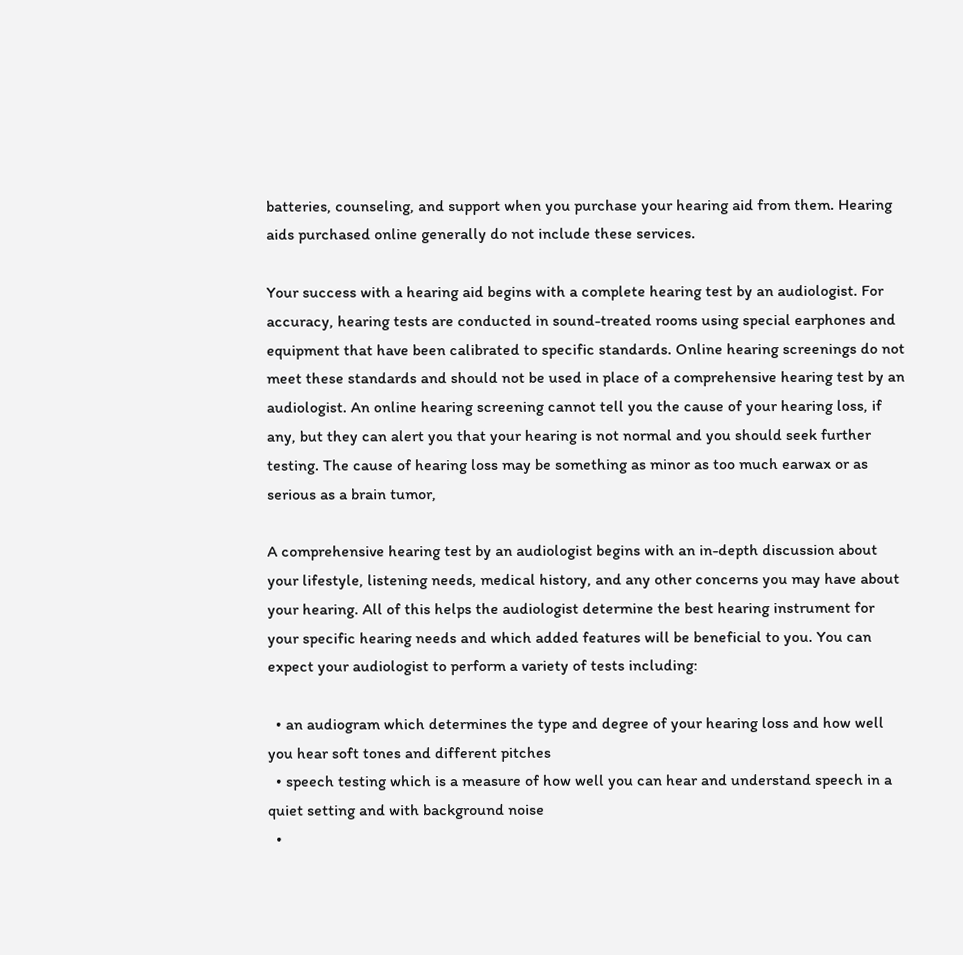batteries, counseling, and support when you purchase your hearing aid from them. Hearing aids purchased online generally do not include these services.

Your success with a hearing aid begins with a complete hearing test by an audiologist. For accuracy, hearing tests are conducted in sound-treated rooms using special earphones and equipment that have been calibrated to specific standards. Online hearing screenings do not meet these standards and should not be used in place of a comprehensive hearing test by an audiologist. An online hearing screening cannot tell you the cause of your hearing loss, if any, but they can alert you that your hearing is not normal and you should seek further testing. The cause of hearing loss may be something as minor as too much earwax or as serious as a brain tumor,

A comprehensive hearing test by an audiologist begins with an in-depth discussion about your lifestyle, listening needs, medical history, and any other concerns you may have about your hearing. All of this helps the audiologist determine the best hearing instrument for your specific hearing needs and which added features will be beneficial to you. You can expect your audiologist to perform a variety of tests including:

  • an audiogram which determines the type and degree of your hearing loss and how well you hear soft tones and different pitches
  • speech testing which is a measure of how well you can hear and understand speech in a quiet setting and with background noise
  •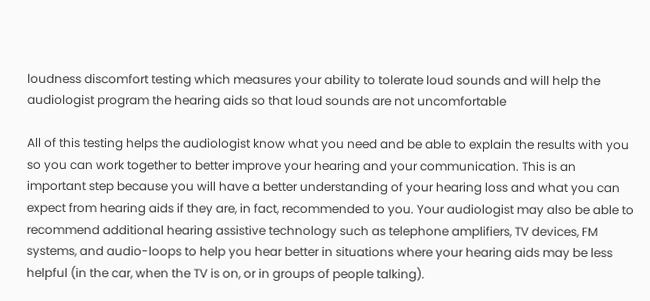loudness discomfort testing which measures your ability to tolerate loud sounds and will help the audiologist program the hearing aids so that loud sounds are not uncomfortable

All of this testing helps the audiologist know what you need and be able to explain the results with you so you can work together to better improve your hearing and your communication. This is an important step because you will have a better understanding of your hearing loss and what you can expect from hearing aids if they are, in fact, recommended to you. Your audiologist may also be able to recommend additional hearing assistive technology such as telephone amplifiers, TV devices, FM systems, and audio-loops to help you hear better in situations where your hearing aids may be less helpful (in the car, when the TV is on, or in groups of people talking).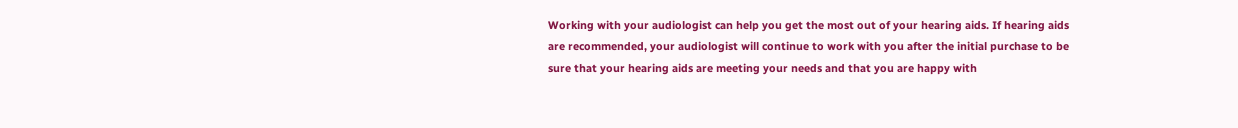Working with your audiologist can help you get the most out of your hearing aids. If hearing aids are recommended, your audiologist will continue to work with you after the initial purchase to be sure that your hearing aids are meeting your needs and that you are happy with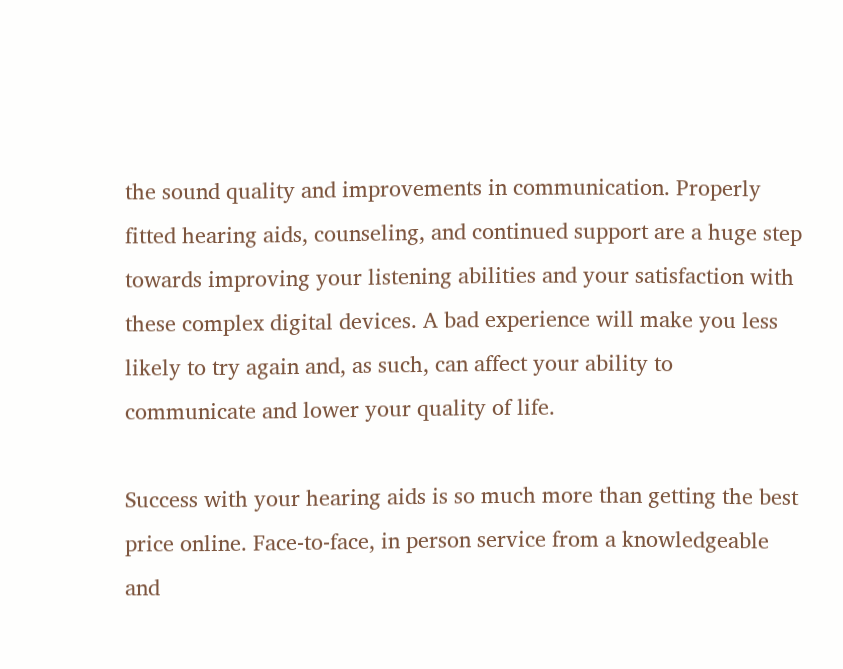the sound quality and improvements in communication. Properly fitted hearing aids, counseling, and continued support are a huge step towards improving your listening abilities and your satisfaction with these complex digital devices. A bad experience will make you less likely to try again and, as such, can affect your ability to communicate and lower your quality of life.

Success with your hearing aids is so much more than getting the best price online. Face-to-face, in person service from a knowledgeable and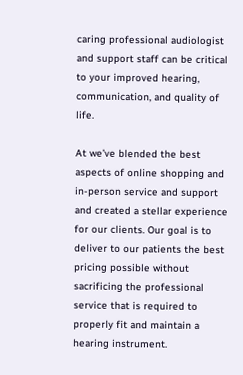caring professional audiologist and support staff can be critical to your improved hearing, communication, and quality of life.

At we’ve blended the best aspects of online shopping and in-person service and support and created a stellar experience for our clients. Our goal is to deliver to our patients the best pricing possible without sacrificing the professional service that is required to properly fit and maintain a hearing instrument.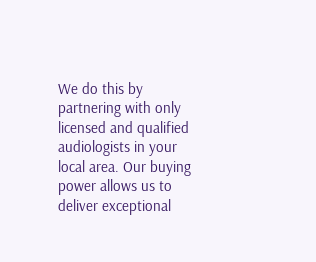We do this by partnering with only licensed and qualified audiologists in your local area. Our buying power allows us to deliver exceptional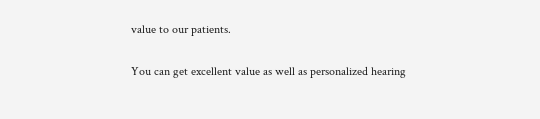value to our patients.

You can get excellent value as well as personalized hearing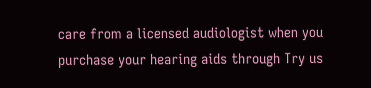care from a licensed audiologist when you purchase your hearing aids through Try us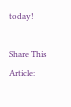today!

Share This Article: